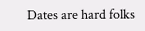Dates are hard folks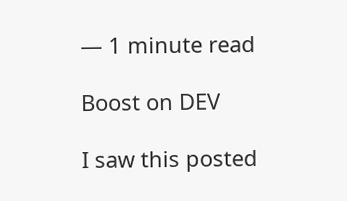— 1 minute read

Boost on DEV

I saw this posted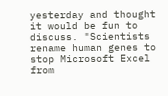yesterday and thought it would be fun to discuss. "Scientists rename human genes to stop Microsoft Excel from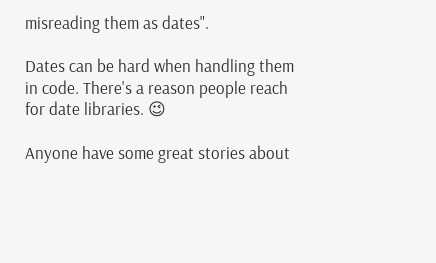misreading them as dates".

Dates can be hard when handling them in code. There's a reason people reach for date libraries. 😉

Anyone have some great stories about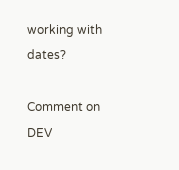working with dates?

Comment on DEV